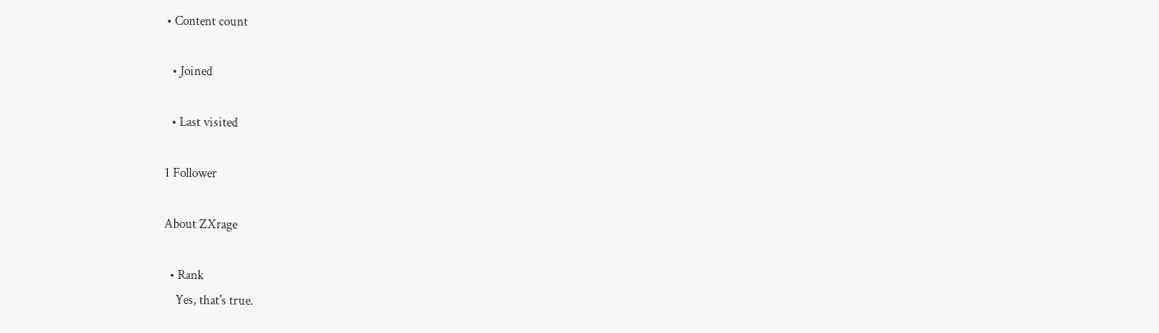• Content count

  • Joined

  • Last visited

1 Follower

About ZXrage

  • Rank
    Yes, that's true.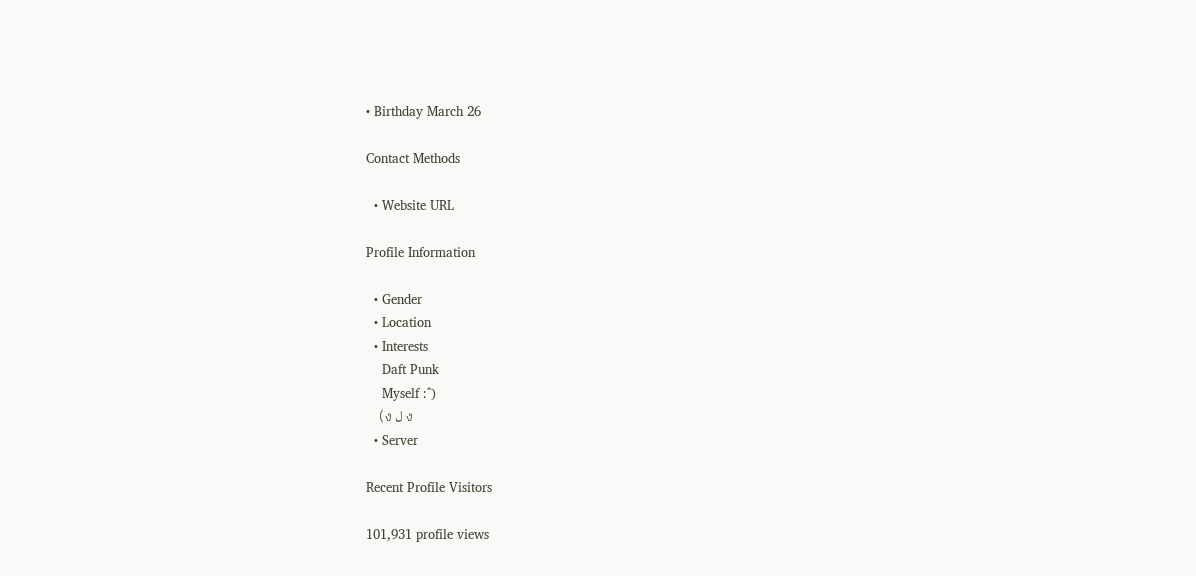• Birthday March 26

Contact Methods

  • Website URL

Profile Information

  • Gender
  • Location
  • Interests
    Daft Punk
    Myself :^)
    (ง ل ง
  • Server

Recent Profile Visitors

101,931 profile views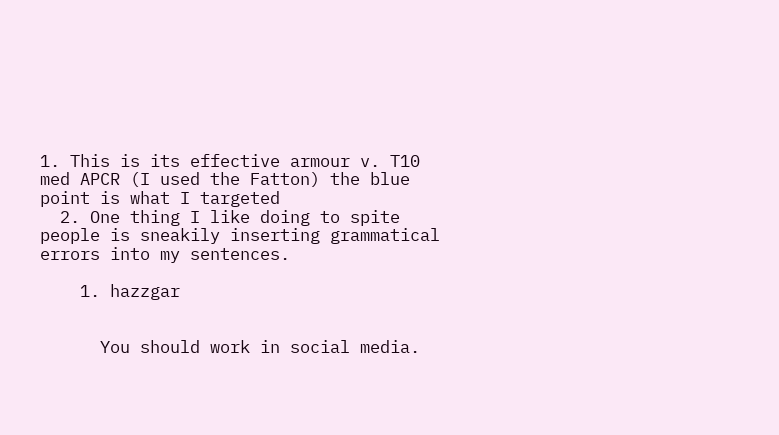1. This is its effective armour v. T10 med APCR (I used the Fatton) the blue point is what I targeted
  2. One thing I like doing to spite people is sneakily inserting grammatical errors into my sentences.

    1. hazzgar


      You should work in social media.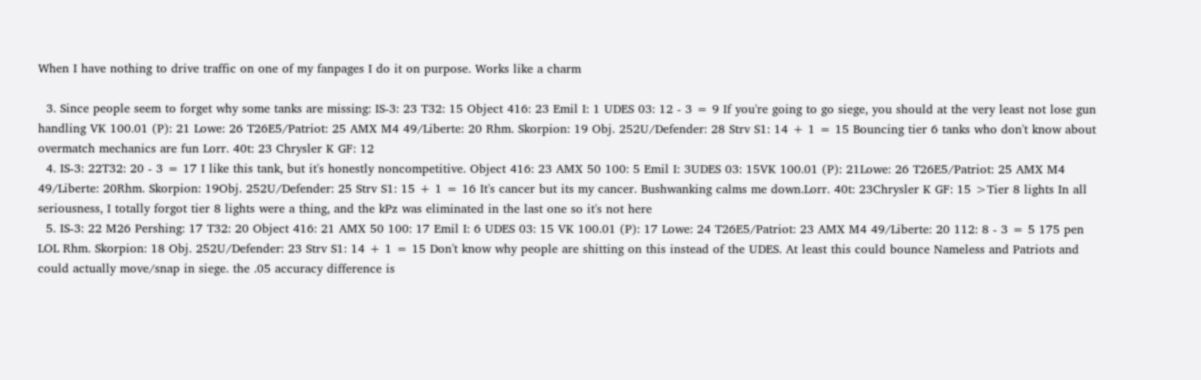When I have nothing to drive traffic on one of my fanpages I do it on purpose. Works like a charm

  3. Since people seem to forget why some tanks are missing: IS-3: 23 T32: 15 Object 416: 23 Emil I: 1 UDES 03: 12 - 3 = 9 If you're going to go siege, you should at the very least not lose gun handling VK 100.01 (P): 21 Lowe: 26 T26E5/Patriot: 25 AMX M4 49/Liberte: 20 Rhm. Skorpion: 19 Obj. 252U/Defender: 28 Strv S1: 14 + 1 = 15 Bouncing tier 6 tanks who don't know about overmatch mechanics are fun Lorr. 40t: 23 Chrysler K GF: 12
  4. IS-3: 22T32: 20 - 3 = 17 I like this tank, but it's honestly noncompetitive. Object 416: 23 AMX 50 100: 5 Emil I: 3UDES 03: 15VK 100.01 (P): 21Lowe: 26 T26E5/Patriot: 25 AMX M4 49/Liberte: 20Rhm. Skorpion: 19Obj. 252U/Defender: 25 Strv S1: 15 + 1 = 16 It's cancer but its my cancer. Bushwanking calms me down.Lorr. 40t: 23Chrysler K GF: 15 >Tier 8 lights In all seriousness, I totally forgot tier 8 lights were a thing, and the kPz was eliminated in the last one so it's not here
  5. IS-3: 22 M26 Pershing: 17 T32: 20 Object 416: 21 AMX 50 100: 17 Emil I: 6 UDES 03: 15 VK 100.01 (P): 17 Lowe: 24 T26E5/Patriot: 23 AMX M4 49/Liberte: 20 112: 8 - 3 = 5 175 pen LOL Rhm. Skorpion: 18 Obj. 252U/Defender: 23 Strv S1: 14 + 1 = 15 Don't know why people are shitting on this instead of the UDES. At least this could bounce Nameless and Patriots and could actually move/snap in siege. the .05 accuracy difference is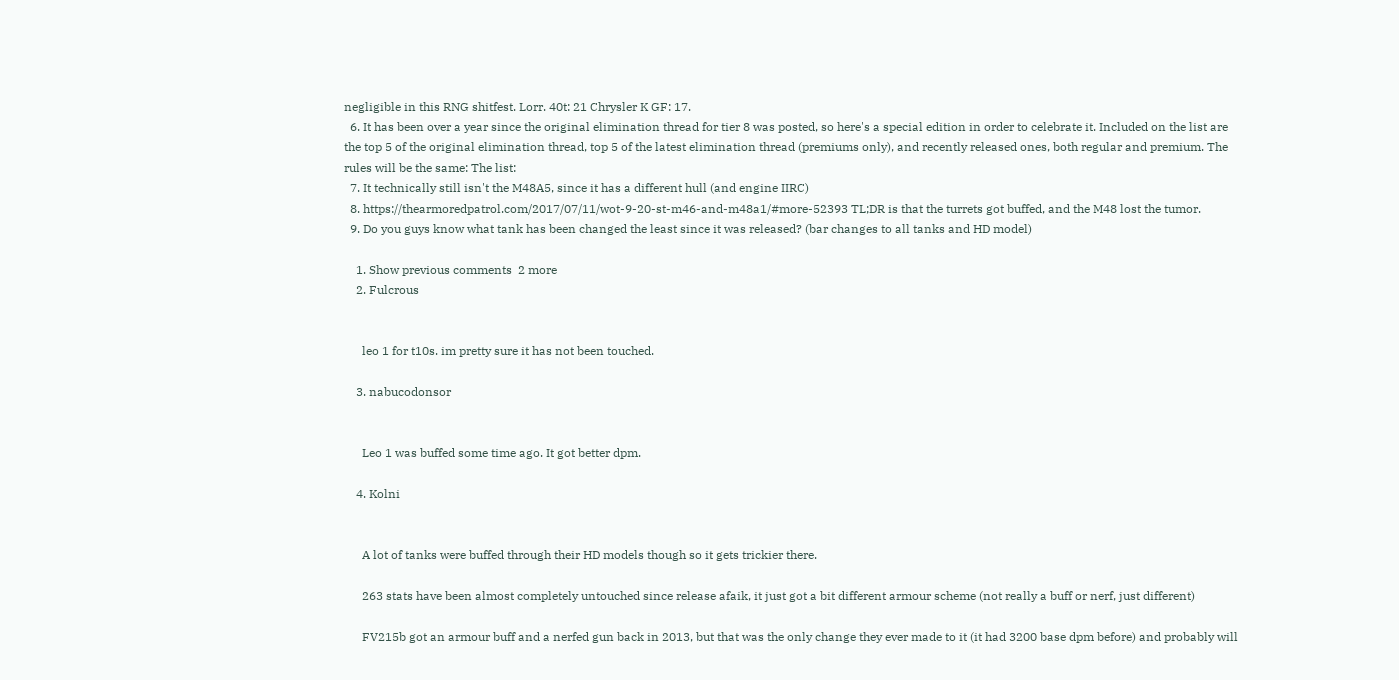negligible in this RNG shitfest. Lorr. 40t: 21 Chrysler K GF: 17.
  6. It has been over a year since the original elimination thread for tier 8 was posted, so here's a special edition in order to celebrate it. Included on the list are the top 5 of the original elimination thread, top 5 of the latest elimination thread (premiums only), and recently released ones, both regular and premium. The rules will be the same: The list:
  7. It technically still isn't the M48A5, since it has a different hull (and engine IIRC)
  8. https://thearmoredpatrol.com/2017/07/11/wot-9-20-st-m46-and-m48a1/#more-52393 TL;DR is that the turrets got buffed, and the M48 lost the tumor.
  9. Do you guys know what tank has been changed the least since it was released? (bar changes to all tanks and HD model)

    1. Show previous comments  2 more
    2. Fulcrous


      leo 1 for t10s. im pretty sure it has not been touched.

    3. nabucodonsor


      Leo 1 was buffed some time ago. It got better dpm.

    4. Kolni


      A lot of tanks were buffed through their HD models though so it gets trickier there.

      263 stats have been almost completely untouched since release afaik, it just got a bit different armour scheme (not really a buff or nerf, just different)

      FV215b got an armour buff and a nerfed gun back in 2013, but that was the only change they ever made to it (it had 3200 base dpm before) and probably will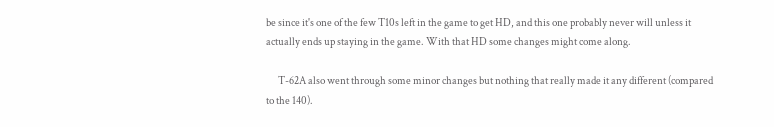be since it's one of the few T10s left in the game to get HD, and this one probably never will unless it actually ends up staying in the game. With that HD some changes might come along.

      T-62A also went through some minor changes but nothing that really made it any different (compared to the 140).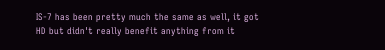IS-7 has been pretty much the same as well, it got HD but didn't really benefit anything from it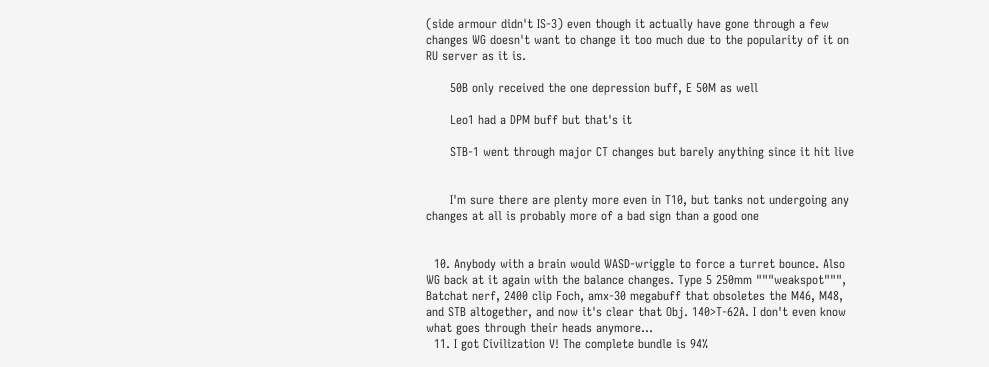(side armour didn't IS-3) even though it actually have gone through a few changes WG doesn't want to change it too much due to the popularity of it on RU server as it is.

      50B only received the one depression buff, E 50M as well

      Leo1 had a DPM buff but that's it

      STB-1 went through major CT changes but barely anything since it hit live


      I'm sure there are plenty more even in T10, but tanks not undergoing any changes at all is probably more of a bad sign than a good one


  10. Anybody with a brain would WASD-wriggle to force a turret bounce. Also WG back at it again with the balance changes. Type 5 250mm """weakspot""", Batchat nerf, 2400 clip Foch, amx-30 megabuff that obsoletes the M46, M48, and STB altogether, and now it's clear that Obj. 140>T-62A. I don't even know what goes through their heads anymore...
  11. I got Civilization V! The complete bundle is 94%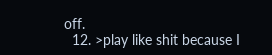off.
  12. >play like shit because I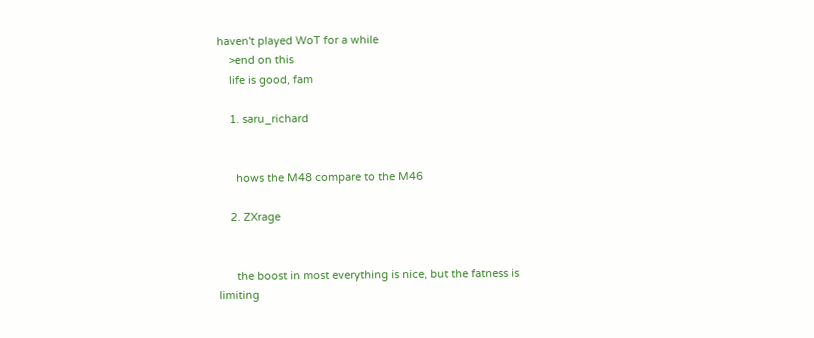haven't played WoT for a while
    >end on this
    life is good, fam

    1. saru_richard


      hows the M48 compare to the M46

    2. ZXrage


      the boost in most everything is nice, but the fatness is limiting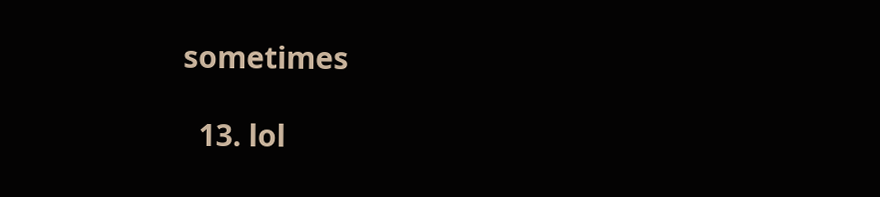sometimes

  13. lol